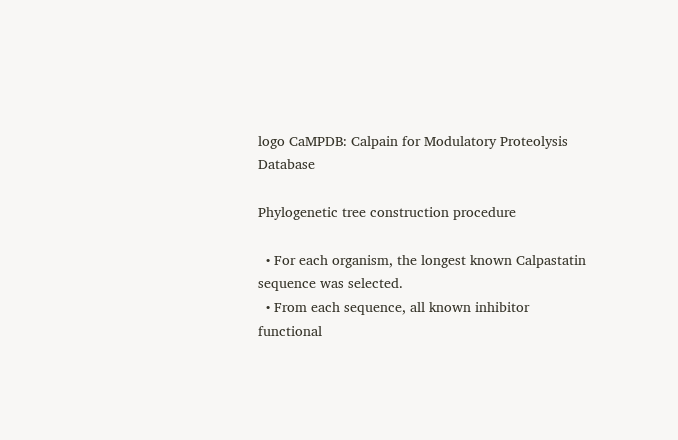logo CaMPDB: Calpain for Modulatory Proteolysis Database

Phylogenetic tree construction procedure

  • For each organism, the longest known Calpastatin sequence was selected.
  • From each sequence, all known inhibitor functional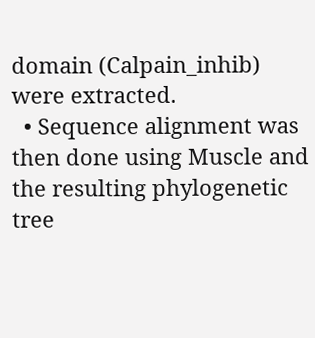domain (Calpain_inhib) were extracted.
  • Sequence alignment was then done using Muscle and the resulting phylogenetic tree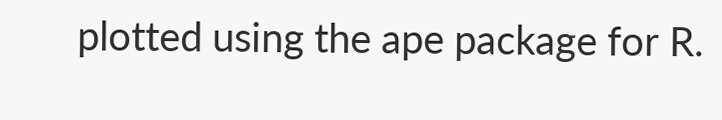plotted using the ape package for R.